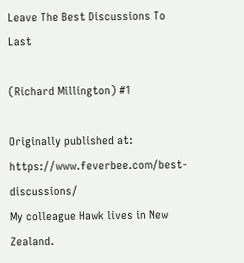Leave The Best Discussions To Last

(Richard Millington) #1

Originally published at: https://www.feverbee.com/best-discussions/
My colleague Hawk lives in New Zealand.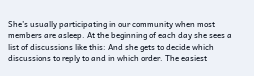She’s usually participating in our community when most members are asleep. At the beginning of each day she sees a list of discussions like this: And she gets to decide which discussions to reply to and in which order. The easiest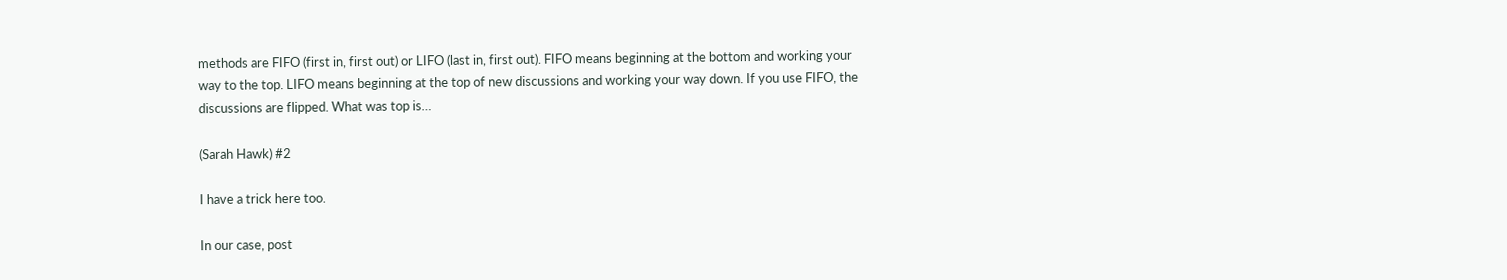methods are FIFO (first in, first out) or LIFO (last in, first out). FIFO means beginning at the bottom and working your way to the top. LIFO means beginning at the top of new discussions and working your way down. If you use FIFO, the discussions are flipped. What was top is…

(Sarah Hawk) #2

I have a trick here too.

In our case, post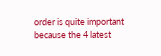order is quite important because the 4 latest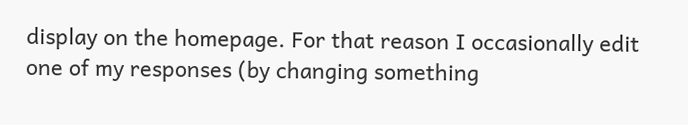display on the homepage. For that reason I occasionally edit one of my responses (by changing something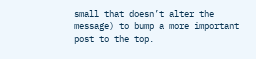small that doesn’t alter the message) to bump a more important post to the top.